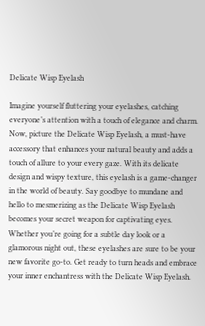Delicate Wisp Eyelash

Imagine yourself fluttering your eyelashes, catching everyone’s attention with a touch of elegance and charm. Now, picture the Delicate Wisp Eyelash, a must-have accessory that enhances your natural beauty and adds a touch of allure to your every gaze. With its delicate design and wispy texture, this eyelash is a game-changer in the world of beauty. Say goodbye to mundane and hello to mesmerizing as the Delicate Wisp Eyelash becomes your secret weapon for captivating eyes. Whether you’re going for a subtle day look or a glamorous night out, these eyelashes are sure to be your new favorite go-to. Get ready to turn heads and embrace your inner enchantress with the Delicate Wisp Eyelash.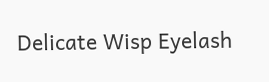Delicate Wisp Eyelash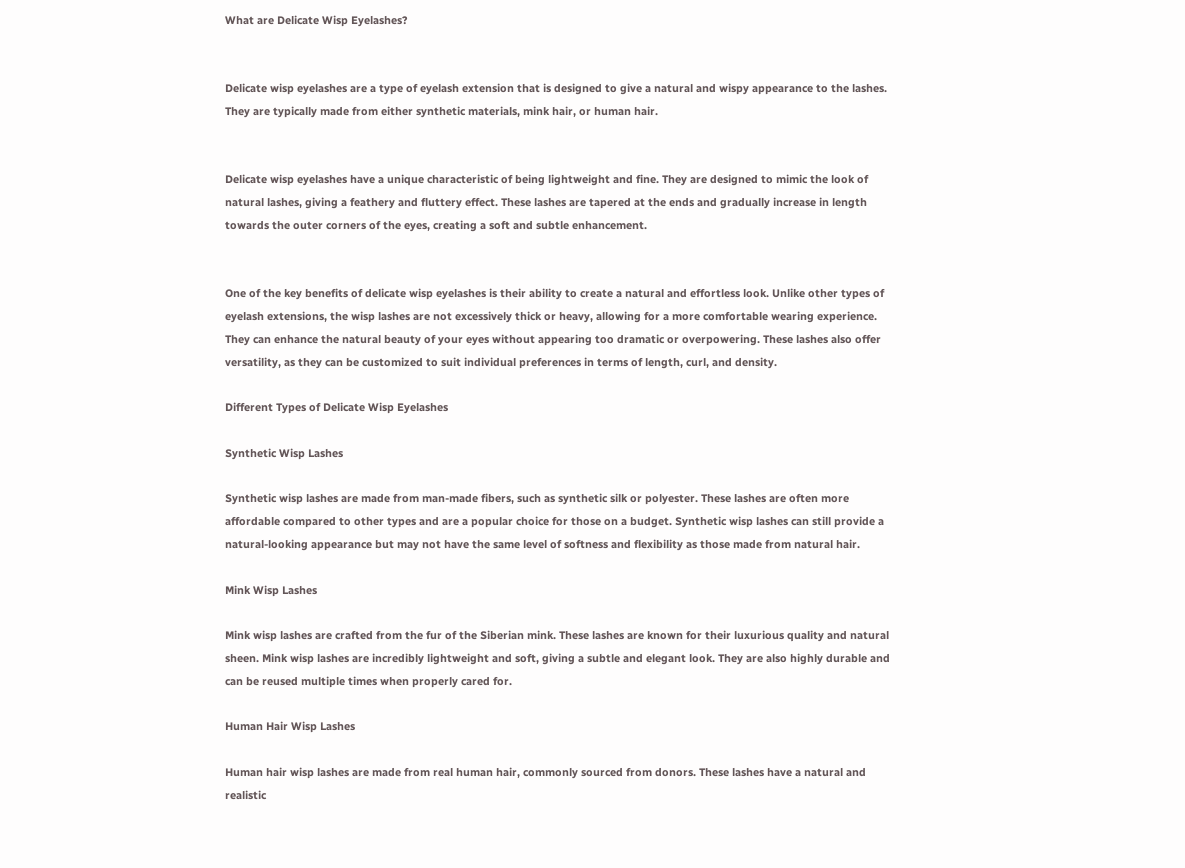What are Delicate Wisp Eyelashes?


Delicate wisp eyelashes are a type of eyelash extension that is designed to give a natural and wispy appearance to the lashes. They are typically made from either synthetic materials, mink hair, or human hair.


Delicate wisp eyelashes have a unique characteristic of being lightweight and fine. They are designed to mimic the look of natural lashes, giving a feathery and fluttery effect. These lashes are tapered at the ends and gradually increase in length towards the outer corners of the eyes, creating a soft and subtle enhancement.


One of the key benefits of delicate wisp eyelashes is their ability to create a natural and effortless look. Unlike other types of eyelash extensions, the wisp lashes are not excessively thick or heavy, allowing for a more comfortable wearing experience. They can enhance the natural beauty of your eyes without appearing too dramatic or overpowering. These lashes also offer versatility, as they can be customized to suit individual preferences in terms of length, curl, and density.

Different Types of Delicate Wisp Eyelashes

Synthetic Wisp Lashes

Synthetic wisp lashes are made from man-made fibers, such as synthetic silk or polyester. These lashes are often more affordable compared to other types and are a popular choice for those on a budget. Synthetic wisp lashes can still provide a natural-looking appearance but may not have the same level of softness and flexibility as those made from natural hair.

Mink Wisp Lashes

Mink wisp lashes are crafted from the fur of the Siberian mink. These lashes are known for their luxurious quality and natural sheen. Mink wisp lashes are incredibly lightweight and soft, giving a subtle and elegant look. They are also highly durable and can be reused multiple times when properly cared for.

Human Hair Wisp Lashes

Human hair wisp lashes are made from real human hair, commonly sourced from donors. These lashes have a natural and realistic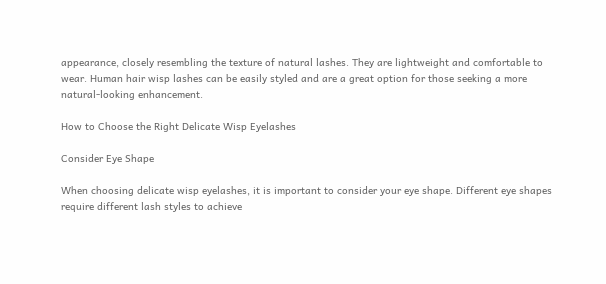appearance, closely resembling the texture of natural lashes. They are lightweight and comfortable to wear. Human hair wisp lashes can be easily styled and are a great option for those seeking a more natural-looking enhancement.

How to Choose the Right Delicate Wisp Eyelashes

Consider Eye Shape

When choosing delicate wisp eyelashes, it is important to consider your eye shape. Different eye shapes require different lash styles to achieve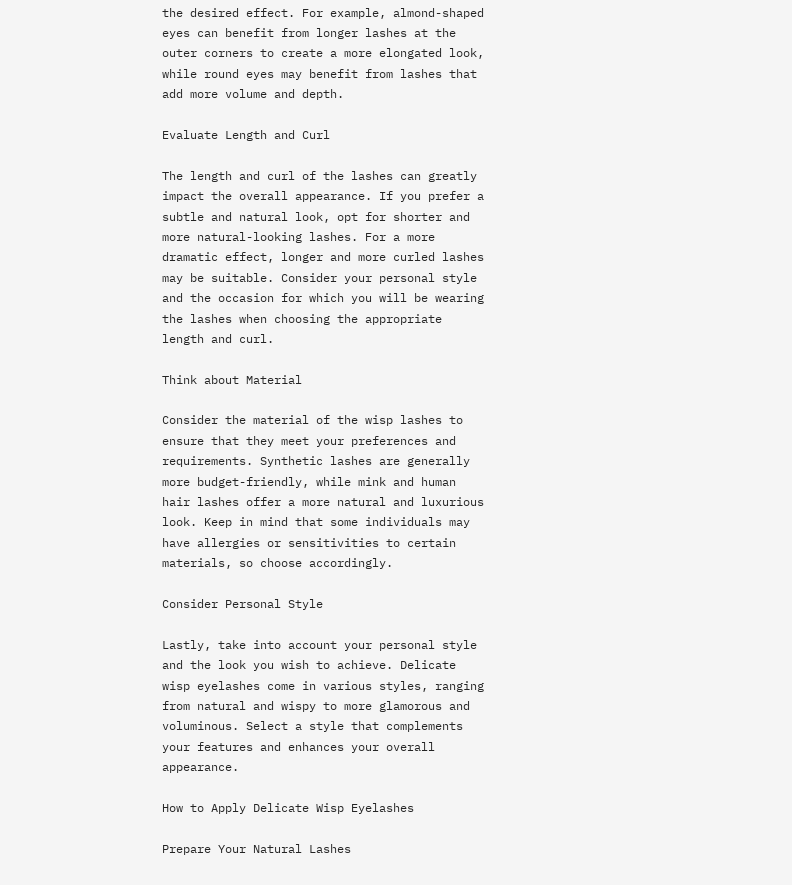the desired effect. For example, almond-shaped eyes can benefit from longer lashes at the outer corners to create a more elongated look, while round eyes may benefit from lashes that add more volume and depth.

Evaluate Length and Curl

The length and curl of the lashes can greatly impact the overall appearance. If you prefer a subtle and natural look, opt for shorter and more natural-looking lashes. For a more dramatic effect, longer and more curled lashes may be suitable. Consider your personal style and the occasion for which you will be wearing the lashes when choosing the appropriate length and curl.

Think about Material

Consider the material of the wisp lashes to ensure that they meet your preferences and requirements. Synthetic lashes are generally more budget-friendly, while mink and human hair lashes offer a more natural and luxurious look. Keep in mind that some individuals may have allergies or sensitivities to certain materials, so choose accordingly.

Consider Personal Style

Lastly, take into account your personal style and the look you wish to achieve. Delicate wisp eyelashes come in various styles, ranging from natural and wispy to more glamorous and voluminous. Select a style that complements your features and enhances your overall appearance.

How to Apply Delicate Wisp Eyelashes

Prepare Your Natural Lashes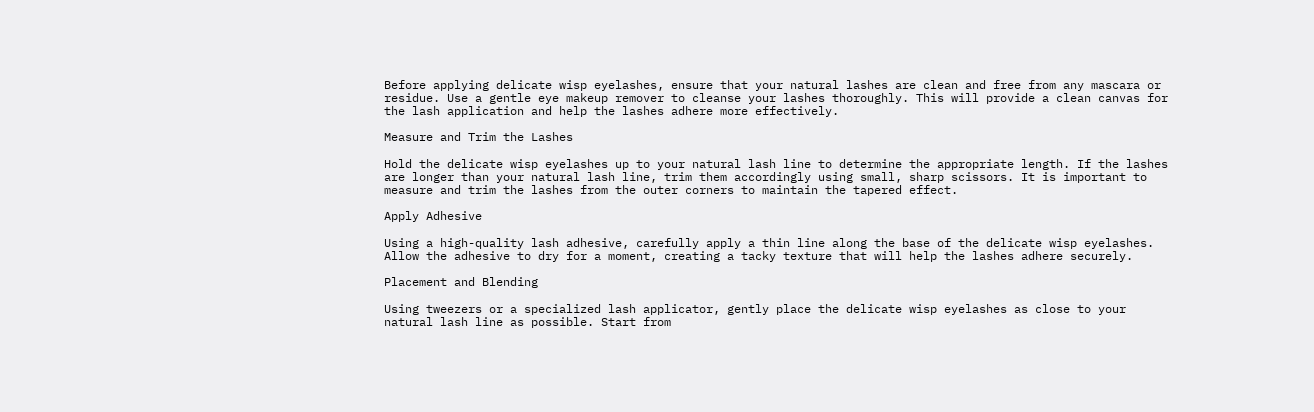Before applying delicate wisp eyelashes, ensure that your natural lashes are clean and free from any mascara or residue. Use a gentle eye makeup remover to cleanse your lashes thoroughly. This will provide a clean canvas for the lash application and help the lashes adhere more effectively.

Measure and Trim the Lashes

Hold the delicate wisp eyelashes up to your natural lash line to determine the appropriate length. If the lashes are longer than your natural lash line, trim them accordingly using small, sharp scissors. It is important to measure and trim the lashes from the outer corners to maintain the tapered effect.

Apply Adhesive

Using a high-quality lash adhesive, carefully apply a thin line along the base of the delicate wisp eyelashes. Allow the adhesive to dry for a moment, creating a tacky texture that will help the lashes adhere securely.

Placement and Blending

Using tweezers or a specialized lash applicator, gently place the delicate wisp eyelashes as close to your natural lash line as possible. Start from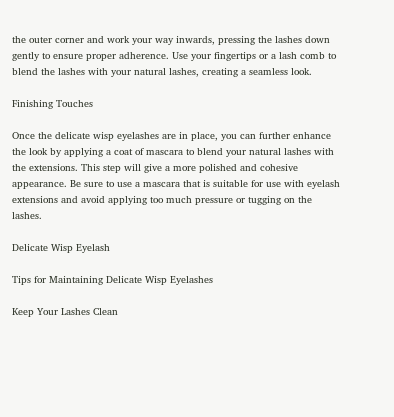the outer corner and work your way inwards, pressing the lashes down gently to ensure proper adherence. Use your fingertips or a lash comb to blend the lashes with your natural lashes, creating a seamless look.

Finishing Touches

Once the delicate wisp eyelashes are in place, you can further enhance the look by applying a coat of mascara to blend your natural lashes with the extensions. This step will give a more polished and cohesive appearance. Be sure to use a mascara that is suitable for use with eyelash extensions and avoid applying too much pressure or tugging on the lashes.

Delicate Wisp Eyelash

Tips for Maintaining Delicate Wisp Eyelashes

Keep Your Lashes Clean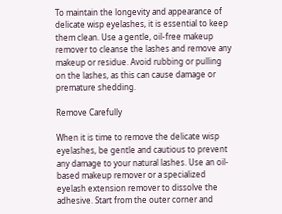To maintain the longevity and appearance of delicate wisp eyelashes, it is essential to keep them clean. Use a gentle, oil-free makeup remover to cleanse the lashes and remove any makeup or residue. Avoid rubbing or pulling on the lashes, as this can cause damage or premature shedding.

Remove Carefully

When it is time to remove the delicate wisp eyelashes, be gentle and cautious to prevent any damage to your natural lashes. Use an oil-based makeup remover or a specialized eyelash extension remover to dissolve the adhesive. Start from the outer corner and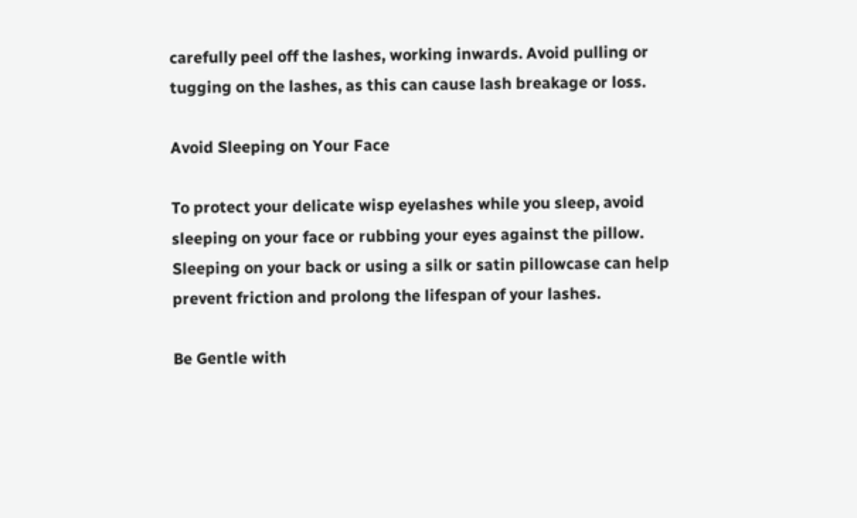carefully peel off the lashes, working inwards. Avoid pulling or tugging on the lashes, as this can cause lash breakage or loss.

Avoid Sleeping on Your Face

To protect your delicate wisp eyelashes while you sleep, avoid sleeping on your face or rubbing your eyes against the pillow. Sleeping on your back or using a silk or satin pillowcase can help prevent friction and prolong the lifespan of your lashes.

Be Gentle with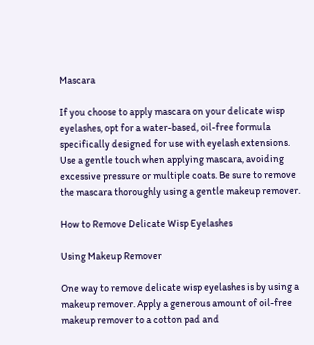Mascara

If you choose to apply mascara on your delicate wisp eyelashes, opt for a water-based, oil-free formula specifically designed for use with eyelash extensions. Use a gentle touch when applying mascara, avoiding excessive pressure or multiple coats. Be sure to remove the mascara thoroughly using a gentle makeup remover.

How to Remove Delicate Wisp Eyelashes

Using Makeup Remover

One way to remove delicate wisp eyelashes is by using a makeup remover. Apply a generous amount of oil-free makeup remover to a cotton pad and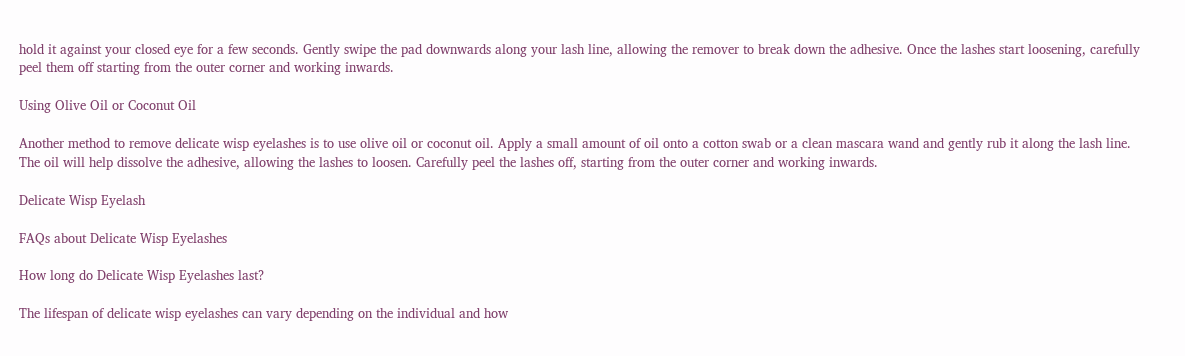hold it against your closed eye for a few seconds. Gently swipe the pad downwards along your lash line, allowing the remover to break down the adhesive. Once the lashes start loosening, carefully peel them off starting from the outer corner and working inwards.

Using Olive Oil or Coconut Oil

Another method to remove delicate wisp eyelashes is to use olive oil or coconut oil. Apply a small amount of oil onto a cotton swab or a clean mascara wand and gently rub it along the lash line. The oil will help dissolve the adhesive, allowing the lashes to loosen. Carefully peel the lashes off, starting from the outer corner and working inwards.

Delicate Wisp Eyelash

FAQs about Delicate Wisp Eyelashes

How long do Delicate Wisp Eyelashes last?

The lifespan of delicate wisp eyelashes can vary depending on the individual and how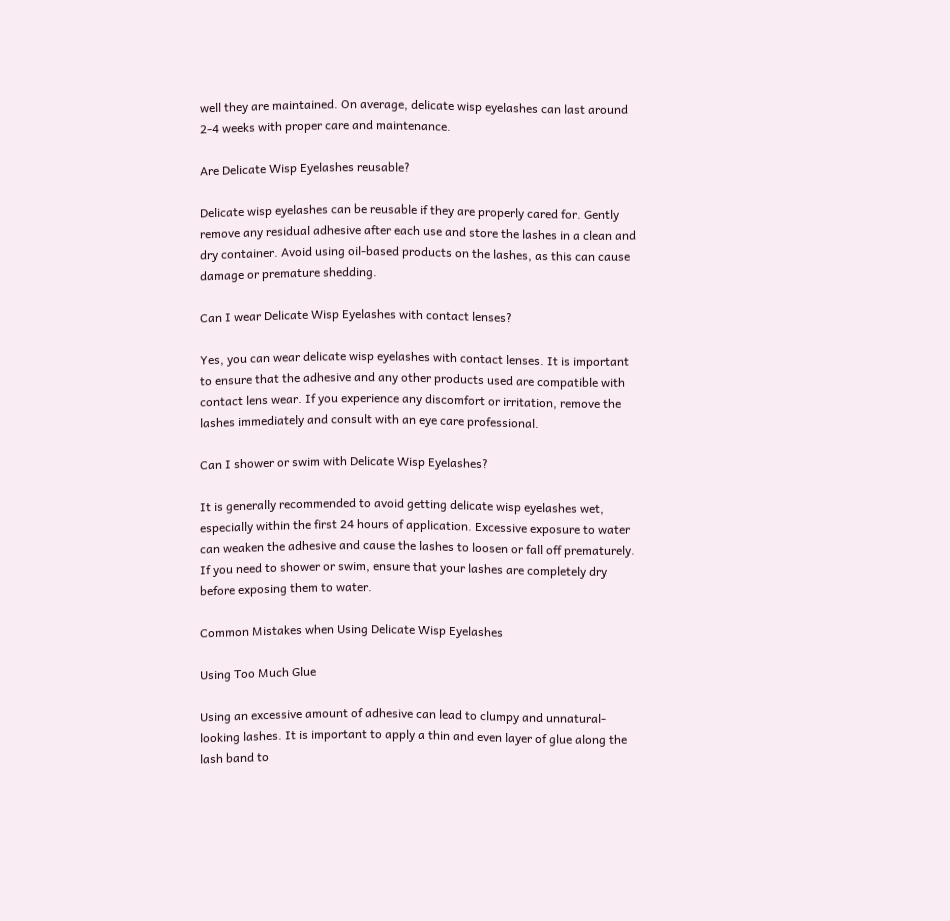well they are maintained. On average, delicate wisp eyelashes can last around 2-4 weeks with proper care and maintenance.

Are Delicate Wisp Eyelashes reusable?

Delicate wisp eyelashes can be reusable if they are properly cared for. Gently remove any residual adhesive after each use and store the lashes in a clean and dry container. Avoid using oil-based products on the lashes, as this can cause damage or premature shedding.

Can I wear Delicate Wisp Eyelashes with contact lenses?

Yes, you can wear delicate wisp eyelashes with contact lenses. It is important to ensure that the adhesive and any other products used are compatible with contact lens wear. If you experience any discomfort or irritation, remove the lashes immediately and consult with an eye care professional.

Can I shower or swim with Delicate Wisp Eyelashes?

It is generally recommended to avoid getting delicate wisp eyelashes wet, especially within the first 24 hours of application. Excessive exposure to water can weaken the adhesive and cause the lashes to loosen or fall off prematurely. If you need to shower or swim, ensure that your lashes are completely dry before exposing them to water.

Common Mistakes when Using Delicate Wisp Eyelashes

Using Too Much Glue

Using an excessive amount of adhesive can lead to clumpy and unnatural-looking lashes. It is important to apply a thin and even layer of glue along the lash band to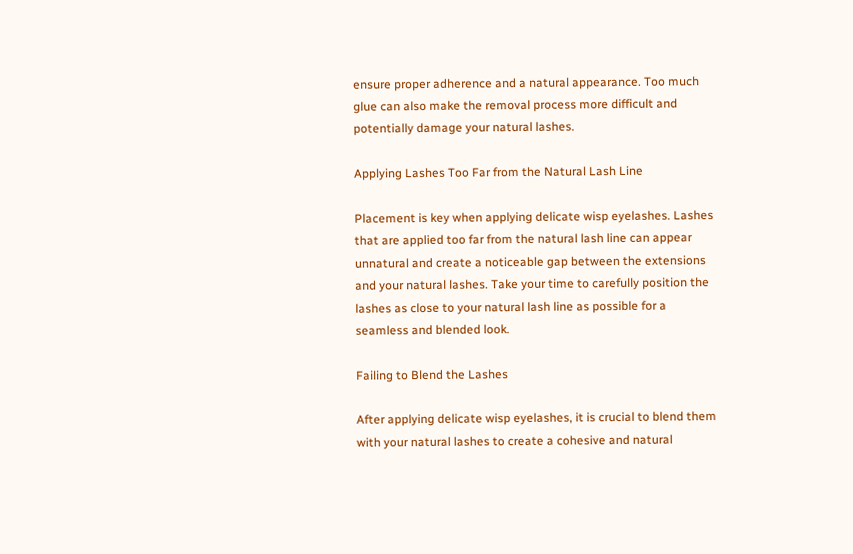ensure proper adherence and a natural appearance. Too much glue can also make the removal process more difficult and potentially damage your natural lashes.

Applying Lashes Too Far from the Natural Lash Line

Placement is key when applying delicate wisp eyelashes. Lashes that are applied too far from the natural lash line can appear unnatural and create a noticeable gap between the extensions and your natural lashes. Take your time to carefully position the lashes as close to your natural lash line as possible for a seamless and blended look.

Failing to Blend the Lashes

After applying delicate wisp eyelashes, it is crucial to blend them with your natural lashes to create a cohesive and natural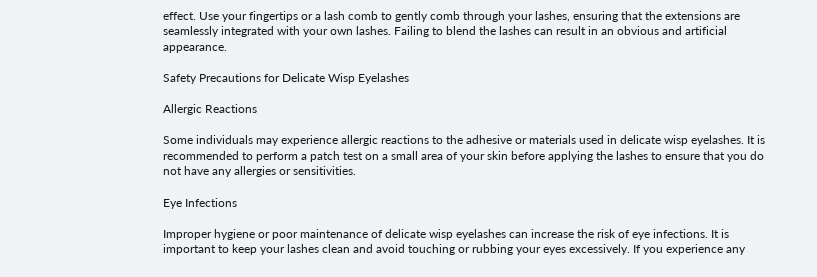effect. Use your fingertips or a lash comb to gently comb through your lashes, ensuring that the extensions are seamlessly integrated with your own lashes. Failing to blend the lashes can result in an obvious and artificial appearance.

Safety Precautions for Delicate Wisp Eyelashes

Allergic Reactions

Some individuals may experience allergic reactions to the adhesive or materials used in delicate wisp eyelashes. It is recommended to perform a patch test on a small area of your skin before applying the lashes to ensure that you do not have any allergies or sensitivities.

Eye Infections

Improper hygiene or poor maintenance of delicate wisp eyelashes can increase the risk of eye infections. It is important to keep your lashes clean and avoid touching or rubbing your eyes excessively. If you experience any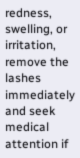redness, swelling, or irritation, remove the lashes immediately and seek medical attention if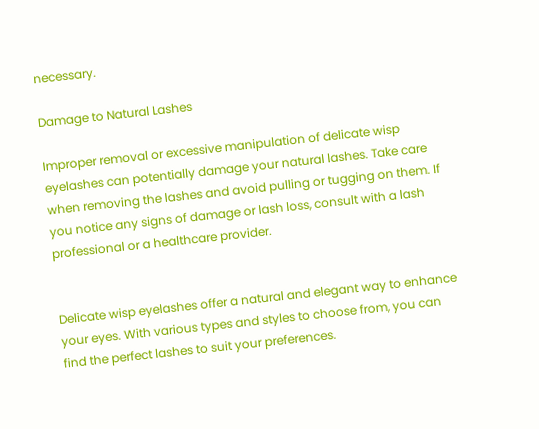necessary.

Damage to Natural Lashes

Improper removal or excessive manipulation of delicate wisp eyelashes can potentially damage your natural lashes. Take care when removing the lashes and avoid pulling or tugging on them. If you notice any signs of damage or lash loss, consult with a lash professional or a healthcare provider.


Delicate wisp eyelashes offer a natural and elegant way to enhance your eyes. With various types and styles to choose from, you can find the perfect lashes to suit your preferences.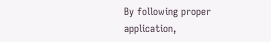By following proper application,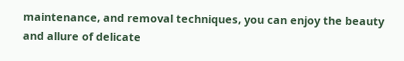maintenance, and removal techniques, you can enjoy the beauty and allure of delicate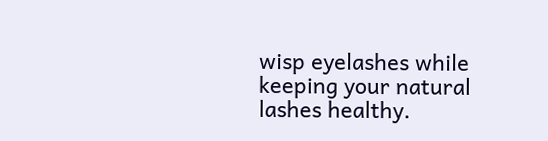wisp eyelashes while keeping your natural lashes healthy.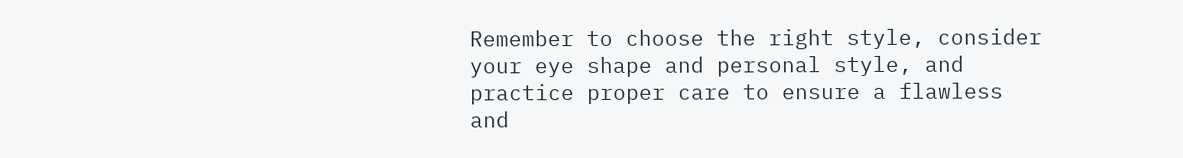Remember to choose the right style, consider your eye shape and personal style, and practice proper care to ensure a flawless and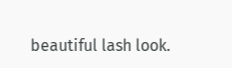beautiful lash look.